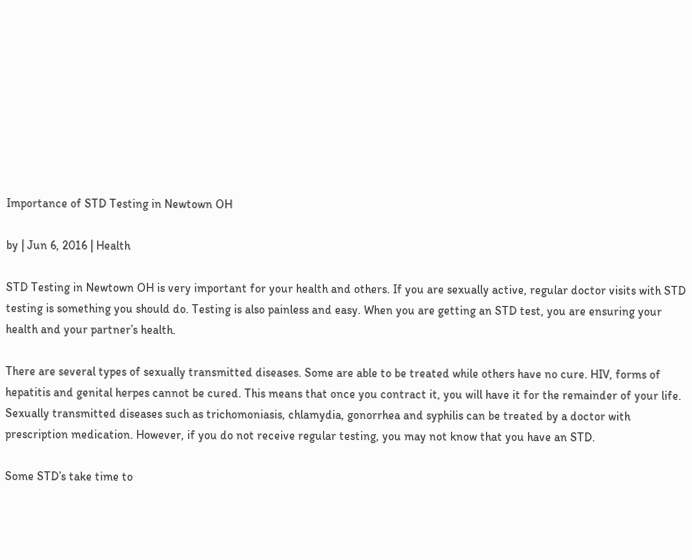Importance of STD Testing in Newtown OH

by | Jun 6, 2016 | Health

STD Testing in Newtown OH is very important for your health and others. If you are sexually active, regular doctor visits with STD testing is something you should do. Testing is also painless and easy. When you are getting an STD test, you are ensuring your health and your partner’s health.

There are several types of sexually transmitted diseases. Some are able to be treated while others have no cure. HIV, forms of hepatitis and genital herpes cannot be cured. This means that once you contract it, you will have it for the remainder of your life. Sexually transmitted diseases such as trichomoniasis, chlamydia, gonorrhea and syphilis can be treated by a doctor with prescription medication. However, if you do not receive regular testing, you may not know that you have an STD.

Some STD’s take time to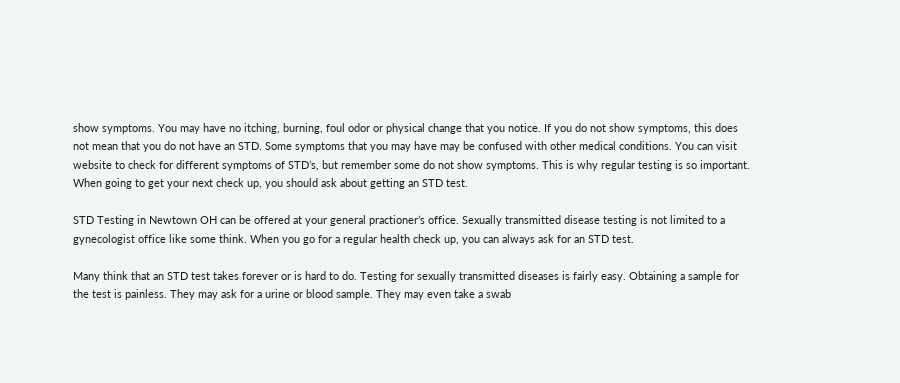show symptoms. You may have no itching, burning, foul odor or physical change that you notice. If you do not show symptoms, this does not mean that you do not have an STD. Some symptoms that you may have may be confused with other medical conditions. You can visit website to check for different symptoms of STD’s, but remember some do not show symptoms. This is why regular testing is so important. When going to get your next check up, you should ask about getting an STD test.

STD Testing in Newtown OH can be offered at your general practioner’s office. Sexually transmitted disease testing is not limited to a gynecologist office like some think. When you go for a regular health check up, you can always ask for an STD test.

Many think that an STD test takes forever or is hard to do. Testing for sexually transmitted diseases is fairly easy. Obtaining a sample for the test is painless. They may ask for a urine or blood sample. They may even take a swab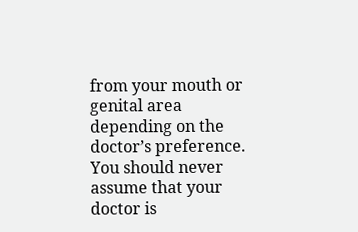from your mouth or genital area depending on the doctor’s preference. You should never assume that your doctor is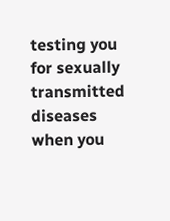testing you for sexually transmitted diseases when you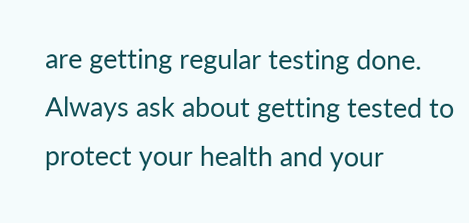are getting regular testing done. Always ask about getting tested to protect your health and your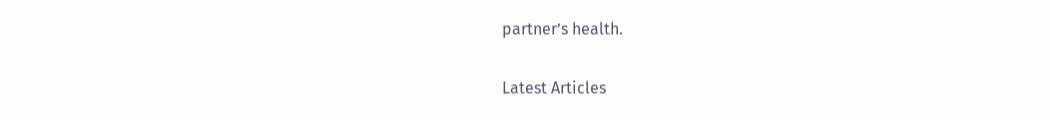partner’s health.

Latest Articles